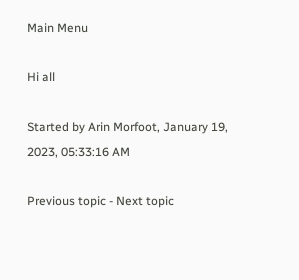Main Menu

Hi all

Started by Arin Morfoot, January 19, 2023, 05:33:16 AM

Previous topic - Next topic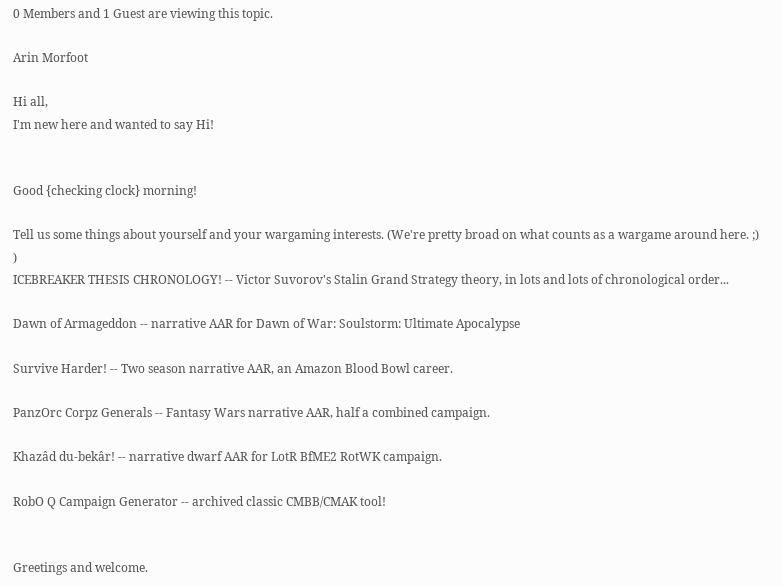0 Members and 1 Guest are viewing this topic.

Arin Morfoot

Hi all,
I'm new here and wanted to say Hi!


Good {checking clock} morning!

Tell us some things about yourself and your wargaming interests. (We're pretty broad on what counts as a wargame around here. ;) )
ICEBREAKER THESIS CHRONOLOGY! -- Victor Suvorov's Stalin Grand Strategy theory, in lots and lots of chronological order...

Dawn of Armageddon -- narrative AAR for Dawn of War: Soulstorm: Ultimate Apocalypse

Survive Harder! -- Two season narrative AAR, an Amazon Blood Bowl career.

PanzOrc Corpz Generals -- Fantasy Wars narrative AAR, half a combined campaign.

Khazâd du-bekâr! -- narrative dwarf AAR for LotR BfME2 RotWK campaign.

RobO Q Campaign Generator -- archived classic CMBB/CMAK tool!


Greetings and welcome.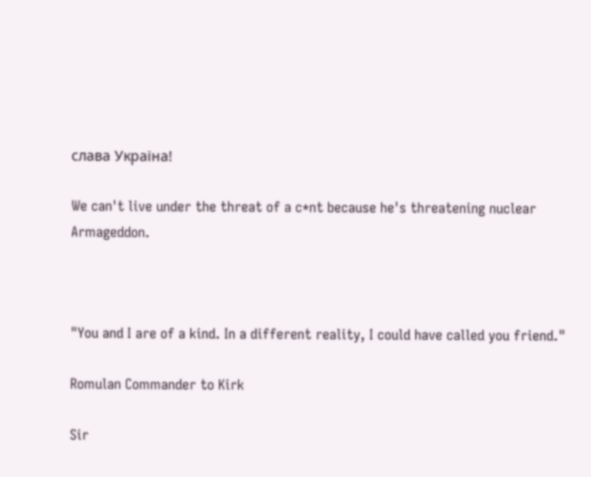слава Україна!

We can't live under the threat of a c*nt because he's threatening nuclear Armageddon.



"You and I are of a kind. In a different reality, I could have called you friend."

Romulan Commander to Kirk

Sir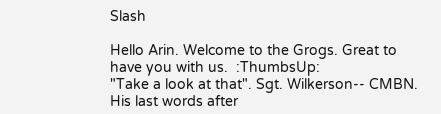Slash

Hello Arin. Welcome to the Grogs. Great to have you with us.  :ThumbsUp:
"Take a look at that". Sgt. Wilkerson-- CMBN. His last words after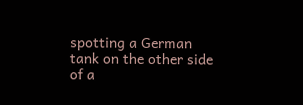spotting a German tank on the other side of a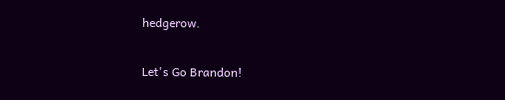hedgerow.

Let's Go Brandon!